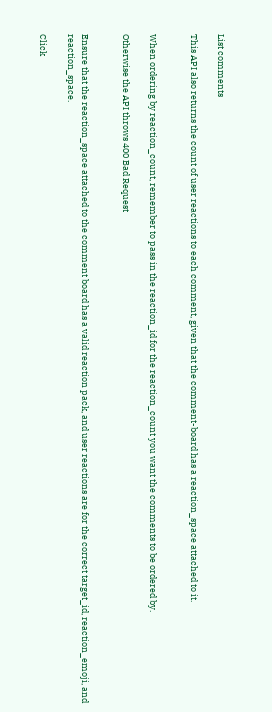List comments

This API also returns the count of user reactions to each comment, given that the comment-board has a reaction_space attached to it.


When ordering by reaction_count, remember to pass in the reaction_id for the reaction_count you want the comments to be ordered by.

Otherwise the API throws 400 Bad Request


Ensure that the reaction_space attached to the comment board has a valid reaction pack, and user reactions are for the correct target_id, reaction_emoji, and reaction_space.

Click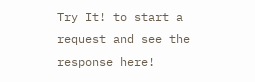Try It! to start a request and see the response here!